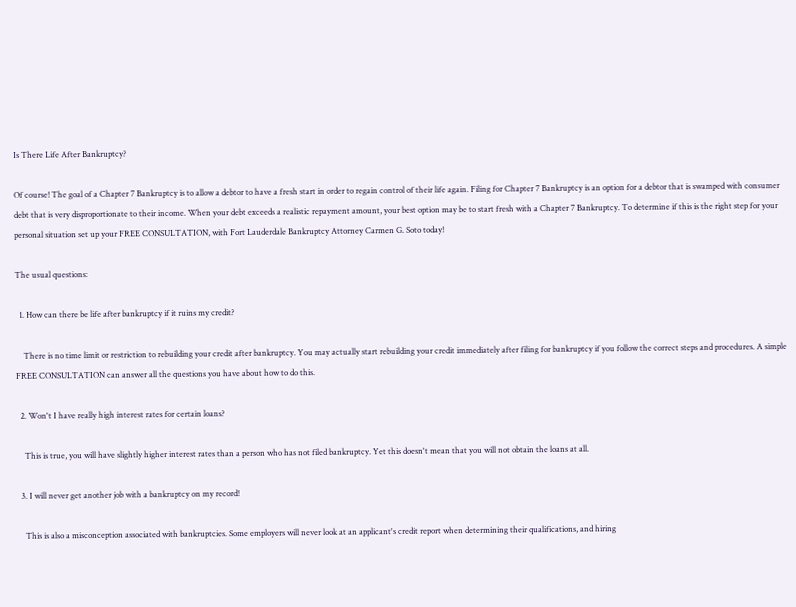Is There Life After Bankruptcy?

Of course! The goal of a Chapter 7 Bankruptcy is to allow a debtor to have a fresh start in order to regain control of their life again. Filing for Chapter 7 Bankruptcy is an option for a debtor that is swamped with consumer debt that is very disproportionate to their income. When your debt exceeds a realistic repayment amount, your best option may be to start fresh with a Chapter 7 Bankruptcy. To determine if this is the right step for your personal situation set up your FREE CONSULTATION, with Fort Lauderdale Bankruptcy Attorney Carmen G. Soto today!

The usual questions:

  1. How can there be life after bankruptcy if it ruins my credit?

    There is no time limit or restriction to rebuilding your credit after bankruptcy. You may actually start rebuilding your credit immediately after filing for bankruptcy if you follow the correct steps and procedures. A simple FREE CONSULTATION can answer all the questions you have about how to do this.

  2. Won't I have really high interest rates for certain loans?

    This is true, you will have slightly higher interest rates than a person who has not filed bankruptcy. Yet this doesn't mean that you will not obtain the loans at all.

  3. I will never get another job with a bankruptcy on my record!

    This is also a misconception associated with bankruptcies. Some employers will never look at an applicant's credit report when determining their qualifications, and hiring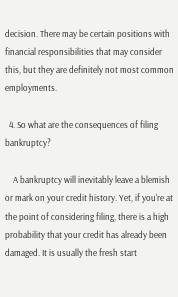decision. There may be certain positions with financial responsibilities that may consider this, but they are definitely not most common employments.

  4. So what are the consequences of filing bankruptcy?

    A bankruptcy will inevitably leave a blemish or mark on your credit history. Yet, if you're at the point of considering filing, there is a high probability that your credit has already been damaged. It is usually the fresh start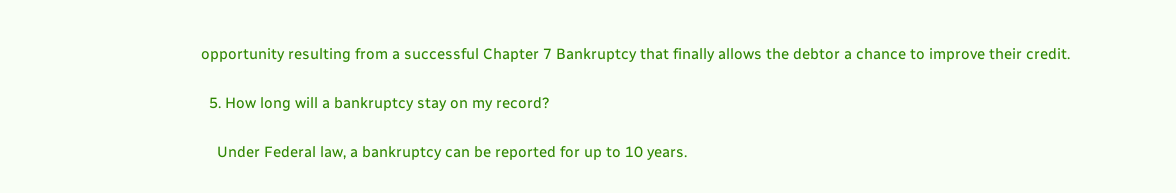opportunity resulting from a successful Chapter 7 Bankruptcy that finally allows the debtor a chance to improve their credit.

  5. How long will a bankruptcy stay on my record?

    Under Federal law, a bankruptcy can be reported for up to 10 years.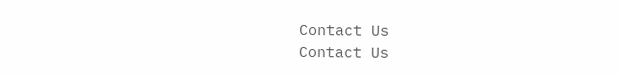Contact Us
Contact Us